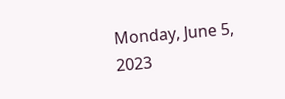Monday, June 5, 2023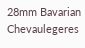28mm Bavarian Chevaulegeres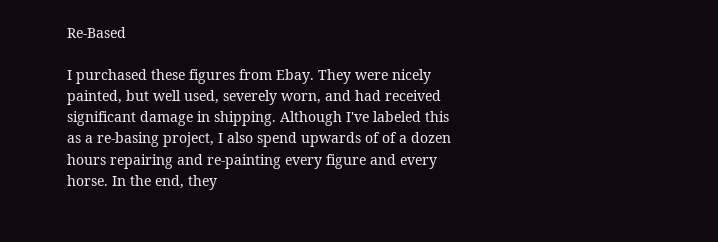Re-Based

I purchased these figures from Ebay. They were nicely painted, but well used, severely worn, and had received significant damage in shipping. Although I've labeled this as a re-basing project, I also spend upwards of of a dozen hours repairing and re-painting every figure and every horse. In the end, they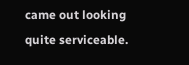came out looking quite serviceable.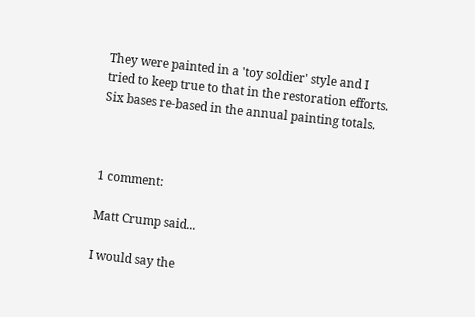They were painted in a 'toy soldier' style and I tried to keep true to that in the restoration efforts. Six bases re-based in the annual painting totals.



1 comment:

Matt Crump said...

I would say the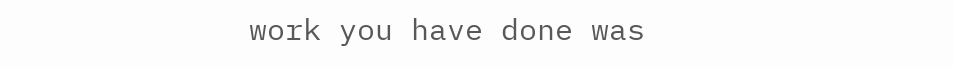work you have done was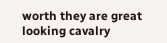worth they are great looking cavalry